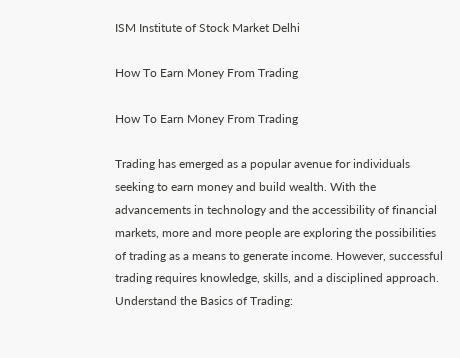ISM Institute of Stock Market Delhi

How To Earn Money From Trading

How To Earn Money From Trading

Trading has emerged as a popular avenue for individuals seeking to earn money and build wealth. With the advancements in technology and the accessibility of financial markets, more and more people are exploring the possibilities of trading as a means to generate income. However, successful trading requires knowledge, skills, and a disciplined approach.
Understand the Basics of Trading: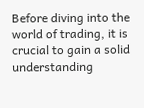Before diving into the world of trading, it is crucial to gain a solid understanding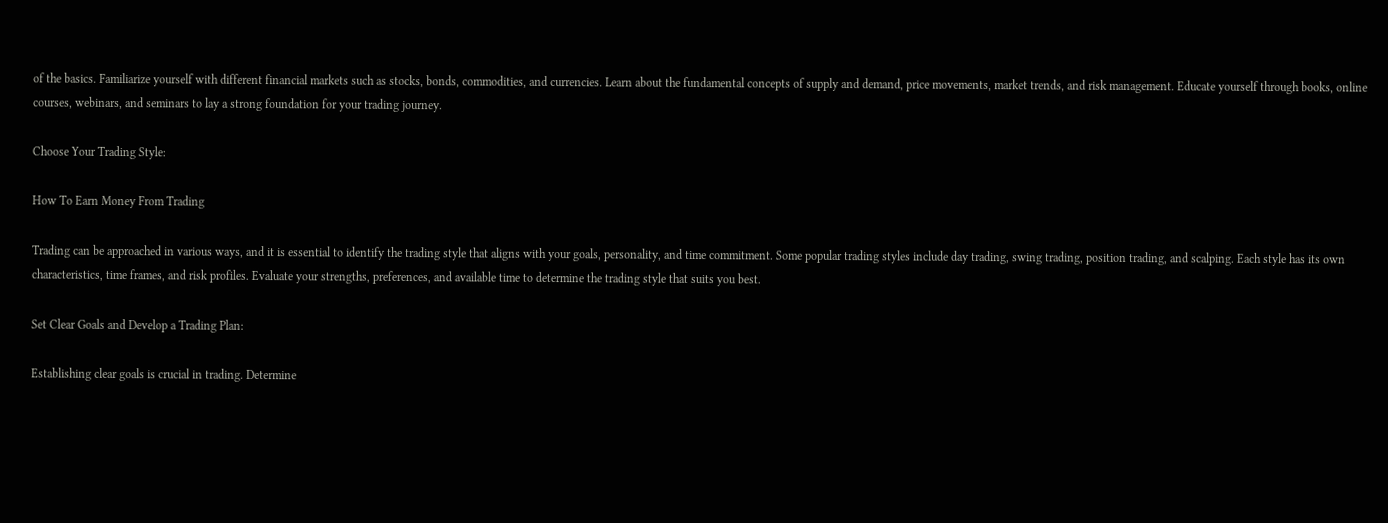of the basics. Familiarize yourself with different financial markets such as stocks, bonds, commodities, and currencies. Learn about the fundamental concepts of supply and demand, price movements, market trends, and risk management. Educate yourself through books, online courses, webinars, and seminars to lay a strong foundation for your trading journey.

Choose Your Trading Style:

How To Earn Money From Trading

Trading can be approached in various ways, and it is essential to identify the trading style that aligns with your goals, personality, and time commitment. Some popular trading styles include day trading, swing trading, position trading, and scalping. Each style has its own characteristics, time frames, and risk profiles. Evaluate your strengths, preferences, and available time to determine the trading style that suits you best.

Set Clear Goals and Develop a Trading Plan:

Establishing clear goals is crucial in trading. Determine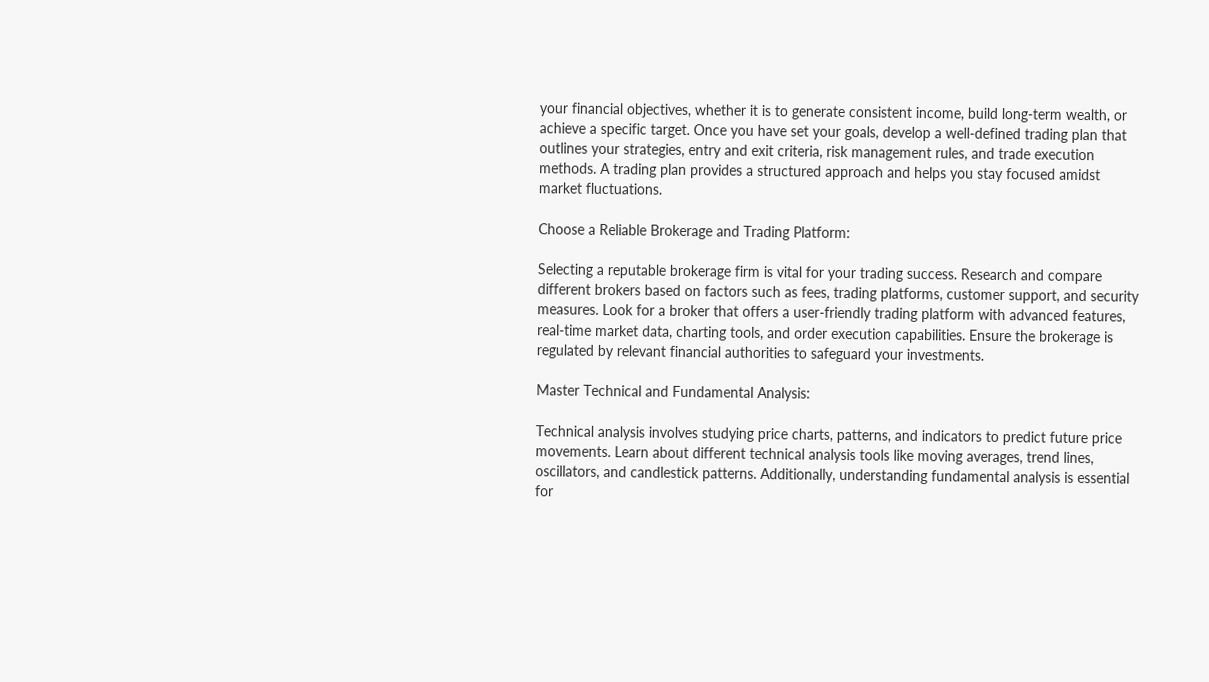your financial objectives, whether it is to generate consistent income, build long-term wealth, or achieve a specific target. Once you have set your goals, develop a well-defined trading plan that outlines your strategies, entry and exit criteria, risk management rules, and trade execution methods. A trading plan provides a structured approach and helps you stay focused amidst market fluctuations.

Choose a Reliable Brokerage and Trading Platform:

Selecting a reputable brokerage firm is vital for your trading success. Research and compare different brokers based on factors such as fees, trading platforms, customer support, and security measures. Look for a broker that offers a user-friendly trading platform with advanced features, real-time market data, charting tools, and order execution capabilities. Ensure the brokerage is regulated by relevant financial authorities to safeguard your investments.

Master Technical and Fundamental Analysis:

Technical analysis involves studying price charts, patterns, and indicators to predict future price movements. Learn about different technical analysis tools like moving averages, trend lines, oscillators, and candlestick patterns. Additionally, understanding fundamental analysis is essential for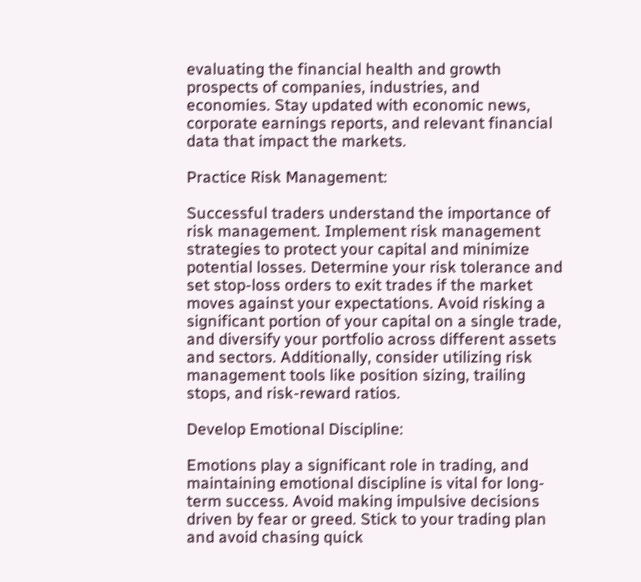evaluating the financial health and growth prospects of companies, industries, and economies. Stay updated with economic news, corporate earnings reports, and relevant financial data that impact the markets.

Practice Risk Management:

Successful traders understand the importance of risk management. Implement risk management strategies to protect your capital and minimize potential losses. Determine your risk tolerance and set stop-loss orders to exit trades if the market moves against your expectations. Avoid risking a significant portion of your capital on a single trade, and diversify your portfolio across different assets and sectors. Additionally, consider utilizing risk management tools like position sizing, trailing stops, and risk-reward ratios.

Develop Emotional Discipline:

Emotions play a significant role in trading, and maintaining emotional discipline is vital for long-term success. Avoid making impulsive decisions driven by fear or greed. Stick to your trading plan and avoid chasing quick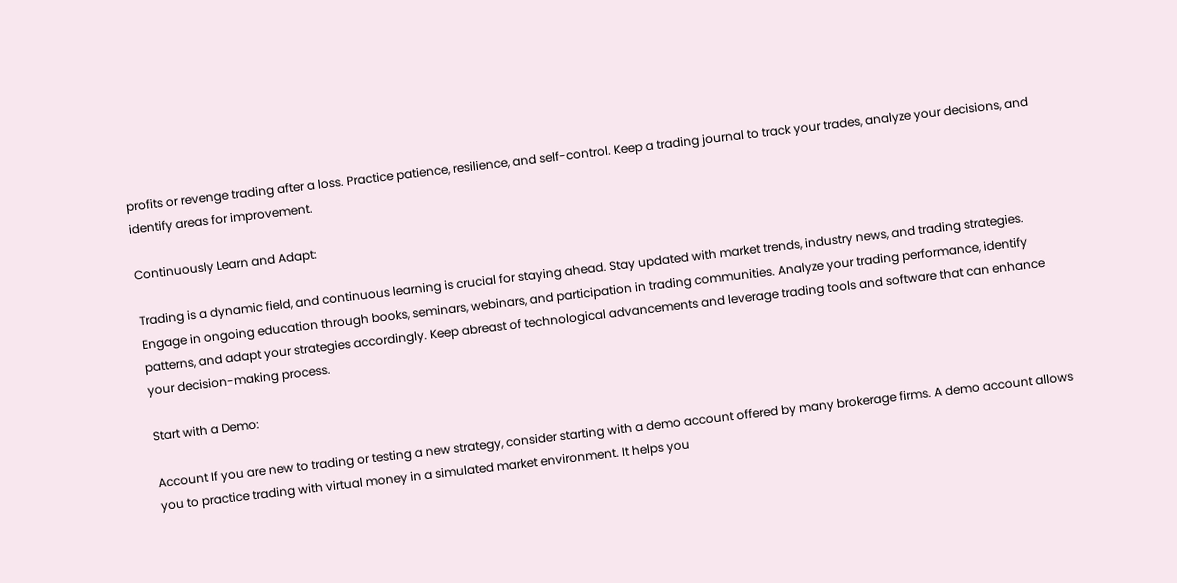profits or revenge trading after a loss. Practice patience, resilience, and self-control. Keep a trading journal to track your trades, analyze your decisions, and identify areas for improvement.

Continuously Learn and Adapt:

Trading is a dynamic field, and continuous learning is crucial for staying ahead. Stay updated with market trends, industry news, and trading strategies. Engage in ongoing education through books, seminars, webinars, and participation in trading communities. Analyze your trading performance, identify patterns, and adapt your strategies accordingly. Keep abreast of technological advancements and leverage trading tools and software that can enhance your decision-making process.

Start with a Demo:

Account If you are new to trading or testing a new strategy, consider starting with a demo account offered by many brokerage firms. A demo account allows you to practice trading with virtual money in a simulated market environment. It helps you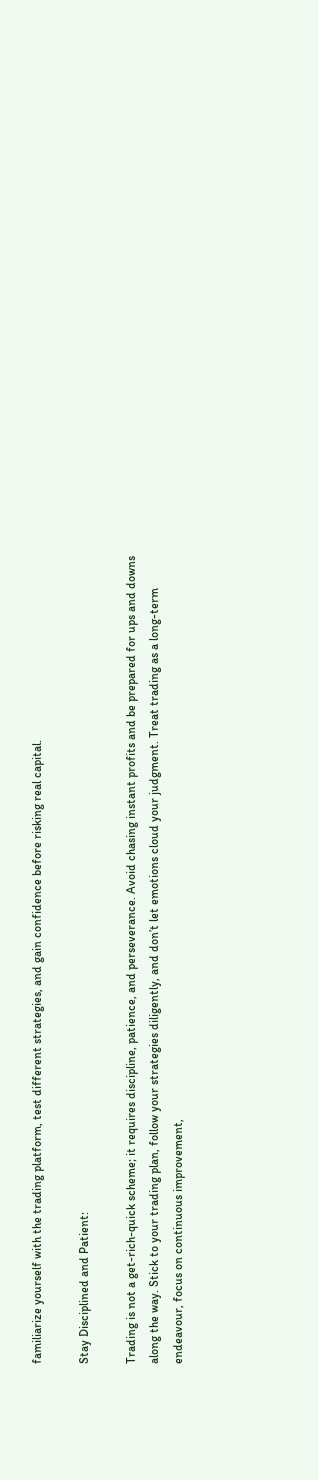familiarize yourself with the trading platform, test different strategies, and gain confidence before risking real capital.

Stay Disciplined and Patient:

Trading is not a get-rich-quick scheme; it requires discipline, patience, and perseverance. Avoid chasing instant profits and be prepared for ups and downs along the way. Stick to your trading plan, follow your strategies diligently, and don’t let emotions cloud your judgment. Treat trading as a long-term endeavour, focus on continuous improvement,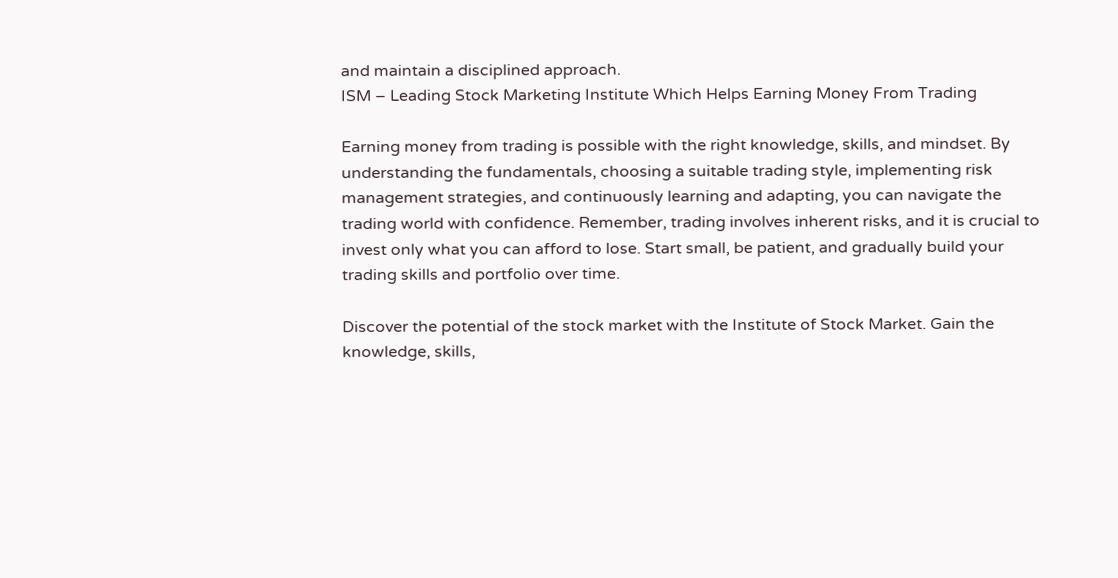and maintain a disciplined approach.
ISM – Leading Stock Marketing Institute Which Helps Earning Money From Trading

Earning money from trading is possible with the right knowledge, skills, and mindset. By understanding the fundamentals, choosing a suitable trading style, implementing risk management strategies, and continuously learning and adapting, you can navigate the trading world with confidence. Remember, trading involves inherent risks, and it is crucial to invest only what you can afford to lose. Start small, be patient, and gradually build your trading skills and portfolio over time.

Discover the potential of the stock market with the Institute of Stock Market. Gain the knowledge, skills,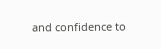and confidence to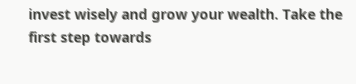invest wisely and grow your wealth. Take the first step towards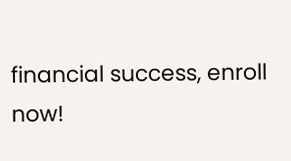financial success, enroll now!